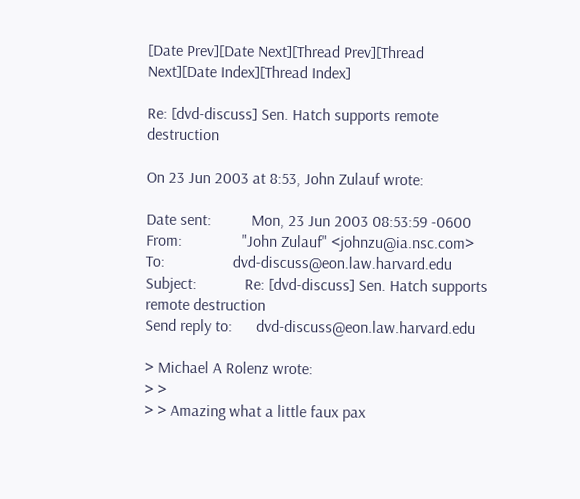[Date Prev][Date Next][Thread Prev][Thread Next][Date Index][Thread Index]

Re: [dvd-discuss] Sen. Hatch supports remote destruction

On 23 Jun 2003 at 8:53, John Zulauf wrote:

Date sent:          Mon, 23 Jun 2003 08:53:59 -0600
From:               "John Zulauf" <johnzu@ia.nsc.com>
To:                 dvd-discuss@eon.law.harvard.edu
Subject:            Re: [dvd-discuss] Sen. Hatch supports remote destruction
Send reply to:      dvd-discuss@eon.law.harvard.edu

> Michael A Rolenz wrote:
> >
> > Amazing what a little faux pax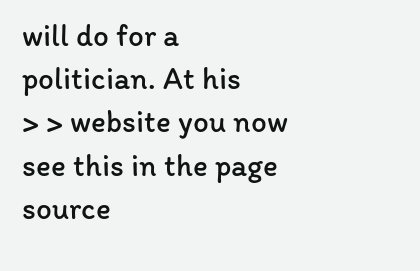will do for a politician. At his
> > website you now see this in the page source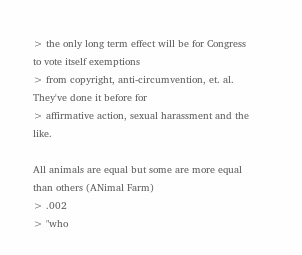> the only long term effect will be for Congress to vote itself exemptions
> from copyright, anti-circumvention, et. al.  They've done it before for
> affirmative action, sexual harassment and the like.

All animals are equal but some are more equal than others (ANimal Farm)
> .002
> "who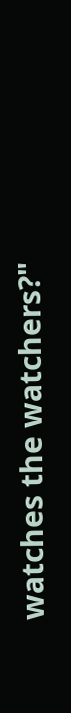watches the watchers?"